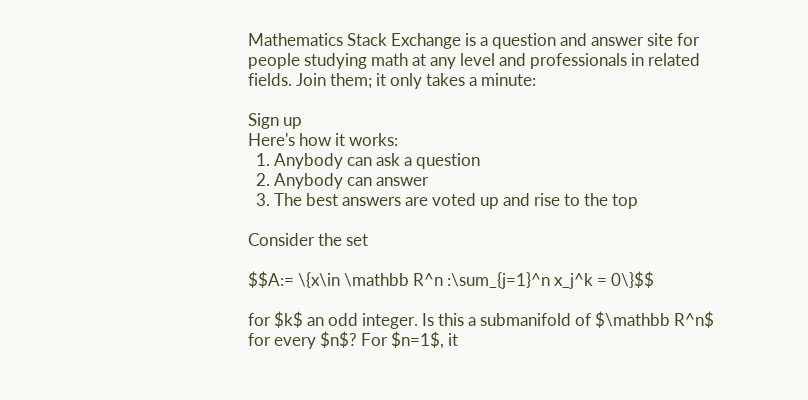Mathematics Stack Exchange is a question and answer site for people studying math at any level and professionals in related fields. Join them; it only takes a minute:

Sign up
Here's how it works:
  1. Anybody can ask a question
  2. Anybody can answer
  3. The best answers are voted up and rise to the top

Consider the set

$$A:= \{x\in \mathbb R^n :\sum_{j=1}^n x_j^k = 0\}$$

for $k$ an odd integer. Is this a submanifold of $\mathbb R^n$ for every $n$? For $n=1$, it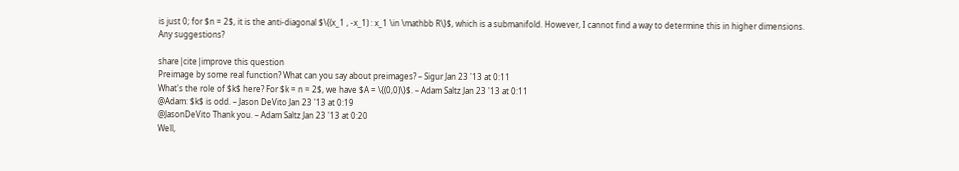is just 0; for $n = 2$, it is the anti-diagonal $\{(x_1 , -x_1) : x_1 \in \mathbb R\}$, which is a submanifold. However, I cannot find a way to determine this in higher dimensions. Any suggestions?

share|cite|improve this question
Preimage by some real function? What can you say about preimages? – Sigur Jan 23 '13 at 0:11
What's the role of $k$ here? For $k = n = 2$, we have $A = \{(0,0)\}$. – Adam Saltz Jan 23 '13 at 0:11
@Adam: $k$ is odd. – Jason DeVito Jan 23 '13 at 0:19
@JasonDeVito Thank you. – Adam Saltz Jan 23 '13 at 0:20
Well,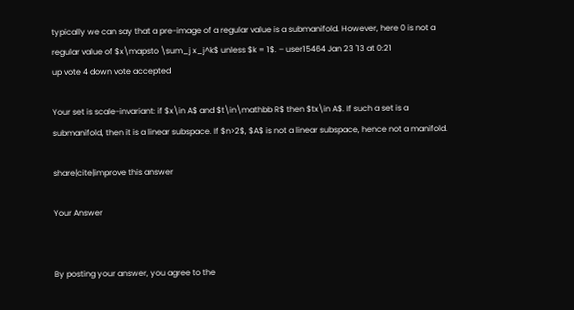typically we can say that a pre-image of a regular value is a submanifold. However, here 0 is not a regular value of $x\mapsto \sum_j x_j^k$ unless $k = 1$. – user15464 Jan 23 '13 at 0:21
up vote 4 down vote accepted

Your set is scale-invariant: if $x\in A$ and $t\in\mathbb R$ then $tx\in A$. If such a set is a submanifold, then it is a linear subspace. If $n>2$, $A$ is not a linear subspace, hence not a manifold.

share|cite|improve this answer

Your Answer


By posting your answer, you agree to the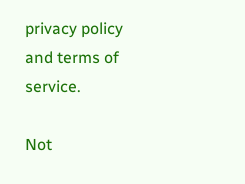privacy policy and terms of service.

Not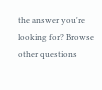the answer you're looking for? Browse other questions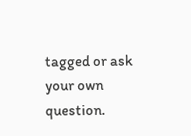tagged or ask your own question.